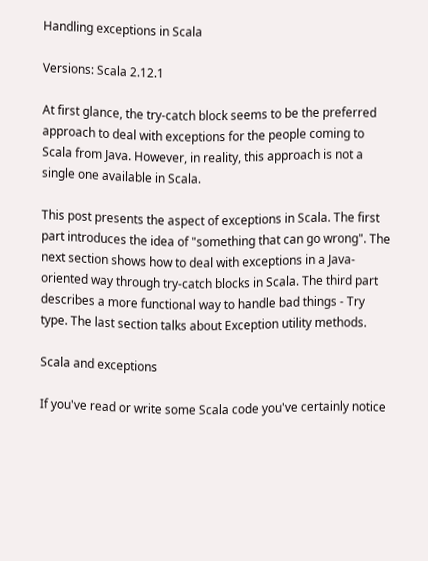Handling exceptions in Scala

Versions: Scala 2.12.1

At first glance, the try-catch block seems to be the preferred approach to deal with exceptions for the people coming to Scala from Java. However, in reality, this approach is not a single one available in Scala.

This post presents the aspect of exceptions in Scala. The first part introduces the idea of "something that can go wrong". The next section shows how to deal with exceptions in a Java-oriented way through try-catch blocks in Scala. The third part describes a more functional way to handle bad things - Try type. The last section talks about Exception utility methods.

Scala and exceptions

If you've read or write some Scala code you've certainly notice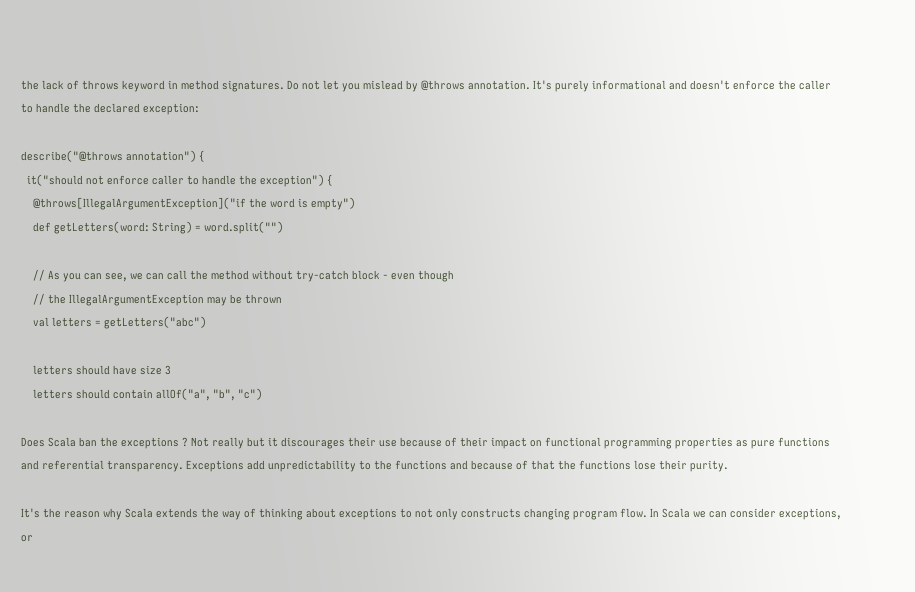the lack of throws keyword in method signatures. Do not let you mislead by @throws annotation. It's purely informational and doesn't enforce the caller to handle the declared exception:

describe("@throws annotation") {
  it("should not enforce caller to handle the exception") {
    @throws[IllegalArgumentException]("if the word is empty")
    def getLetters(word: String) = word.split("")

    // As you can see, we can call the method without try-catch block - even though
    // the IllegalArgumentException may be thrown
    val letters = getLetters("abc")

    letters should have size 3
    letters should contain allOf("a", "b", "c")

Does Scala ban the exceptions ? Not really but it discourages their use because of their impact on functional programming properties as pure functions and referential transparency. Exceptions add unpredictability to the functions and because of that the functions lose their purity.

It's the reason why Scala extends the way of thinking about exceptions to not only constructs changing program flow. In Scala we can consider exceptions, or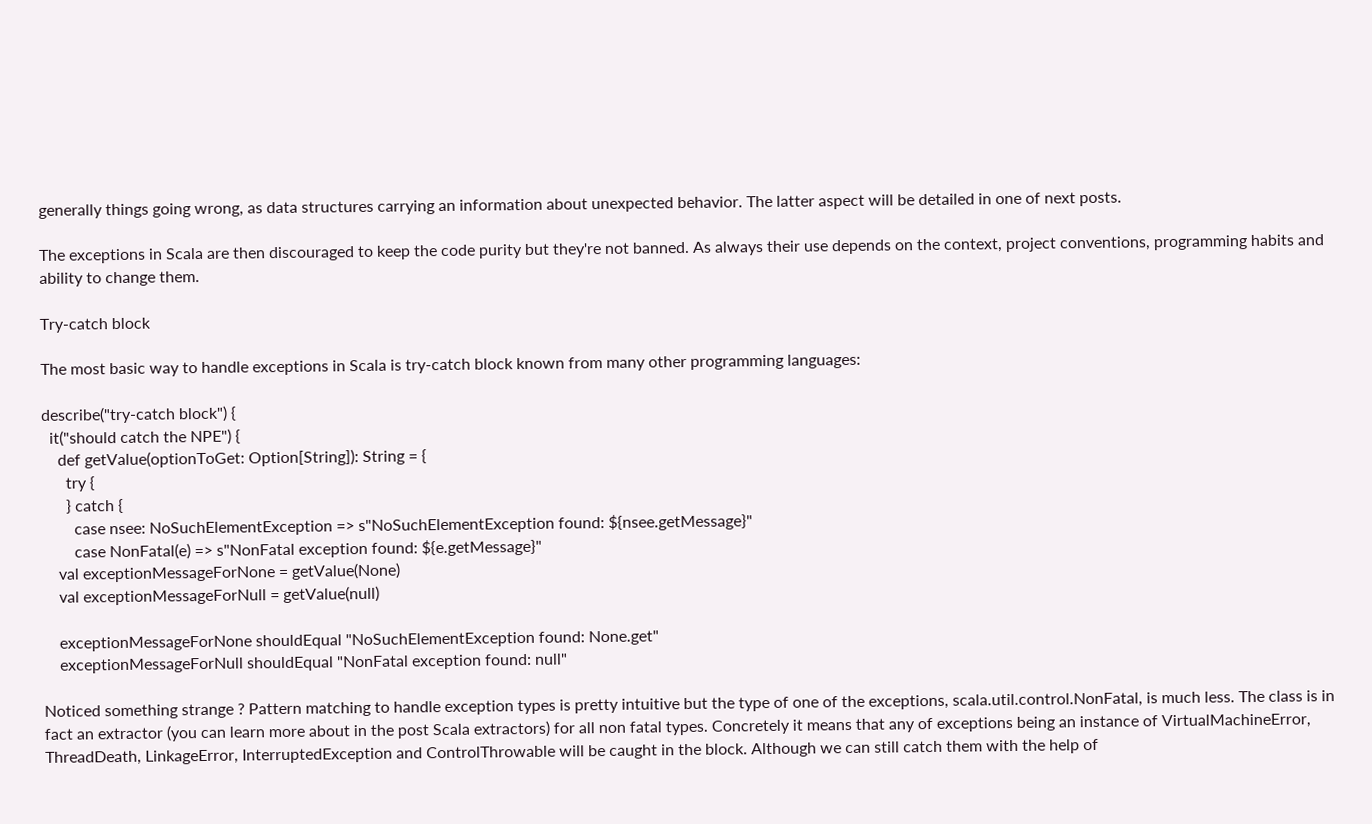generally things going wrong, as data structures carrying an information about unexpected behavior. The latter aspect will be detailed in one of next posts.

The exceptions in Scala are then discouraged to keep the code purity but they're not banned. As always their use depends on the context, project conventions, programming habits and ability to change them.

Try-catch block

The most basic way to handle exceptions in Scala is try-catch block known from many other programming languages:

describe("try-catch block") {
  it("should catch the NPE") {
    def getValue(optionToGet: Option[String]): String = {
      try {
      } catch {
        case nsee: NoSuchElementException => s"NoSuchElementException found: ${nsee.getMessage}"
        case NonFatal(e) => s"NonFatal exception found: ${e.getMessage}"
    val exceptionMessageForNone = getValue(None)
    val exceptionMessageForNull = getValue(null)

    exceptionMessageForNone shouldEqual "NoSuchElementException found: None.get"
    exceptionMessageForNull shouldEqual "NonFatal exception found: null"

Noticed something strange ? Pattern matching to handle exception types is pretty intuitive but the type of one of the exceptions, scala.util.control.NonFatal, is much less. The class is in fact an extractor (you can learn more about in the post Scala extractors) for all non fatal types. Concretely it means that any of exceptions being an instance of VirtualMachineError, ThreadDeath, LinkageError, InterruptedException and ControlThrowable will be caught in the block. Although we can still catch them with the help of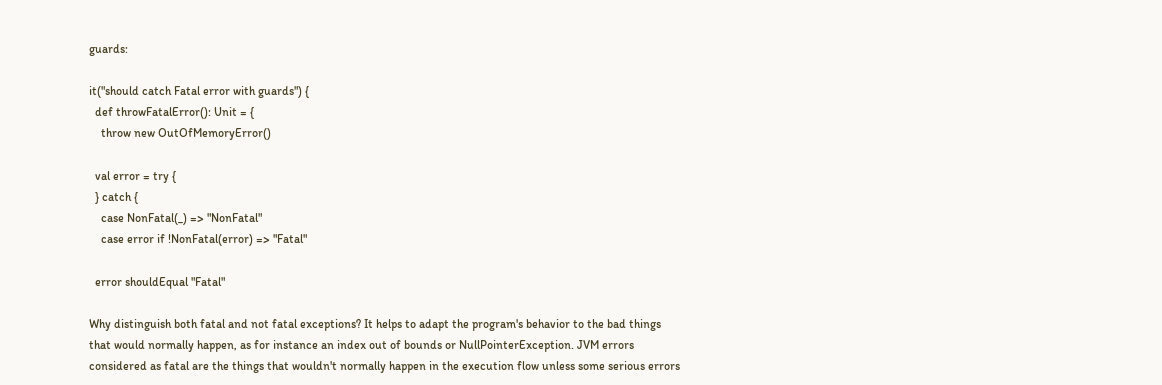guards:

it("should catch Fatal error with guards") {
  def throwFatalError(): Unit = {
    throw new OutOfMemoryError()

  val error = try {
  } catch {
    case NonFatal(_) => "NonFatal"
    case error if !NonFatal(error) => "Fatal"

  error shouldEqual "Fatal"

Why distinguish both fatal and not fatal exceptions? It helps to adapt the program's behavior to the bad things that would normally happen, as for instance an index out of bounds or NullPointerException. JVM errors considered as fatal are the things that wouldn't normally happen in the execution flow unless some serious errors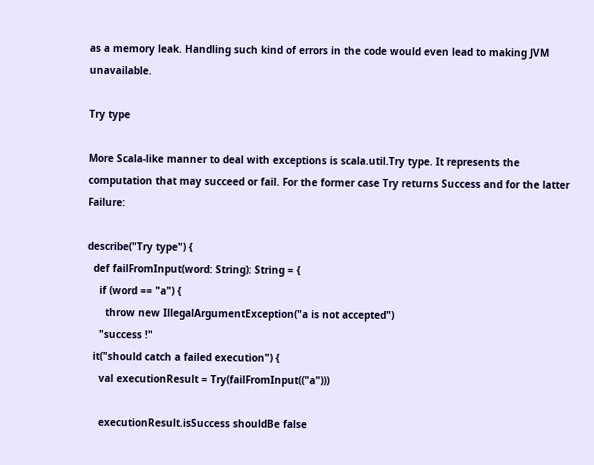as a memory leak. Handling such kind of errors in the code would even lead to making JVM unavailable.

Try type

More Scala-like manner to deal with exceptions is scala.util.Try type. It represents the computation that may succeed or fail. For the former case Try returns Success and for the latter Failure:

describe("Try type") {
  def failFromInput(word: String): String = {
    if (word == "a") {
      throw new IllegalArgumentException("a is not accepted")
    "success !"
  it("should catch a failed execution") {
    val executionResult = Try(failFromInput(("a")))

    executionResult.isSuccess shouldBe false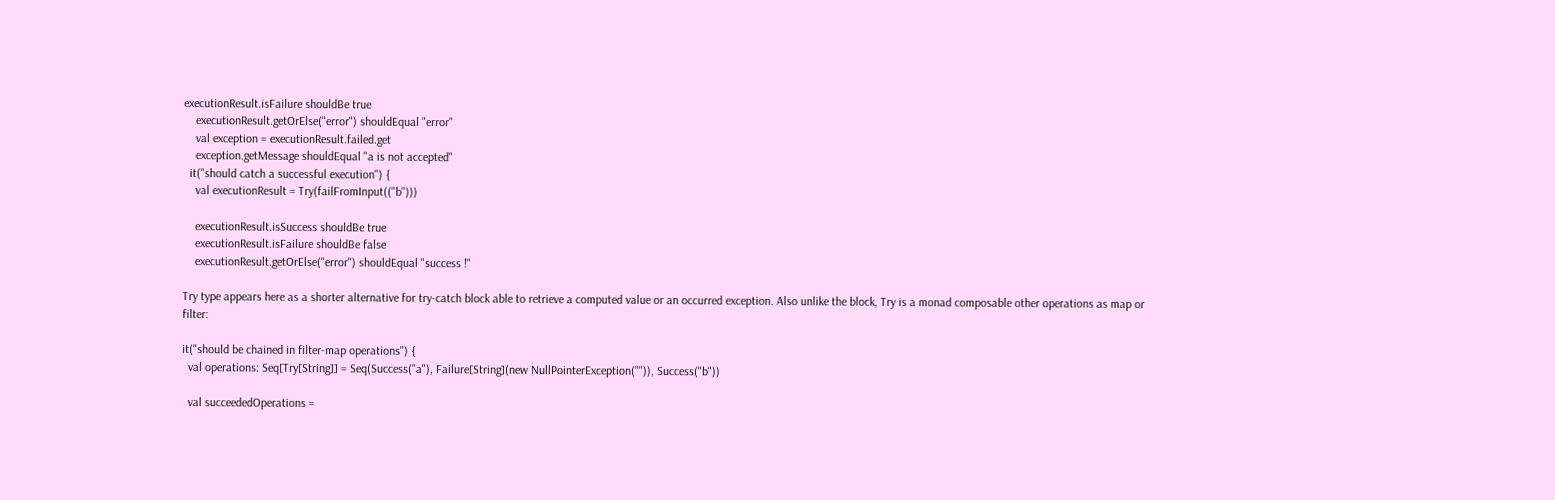executionResult.isFailure shouldBe true
    executionResult.getOrElse("error") shouldEqual "error"
    val exception = executionResult.failed.get
    exception.getMessage shouldEqual "a is not accepted"
  it("should catch a successful execution") {
    val executionResult = Try(failFromInput(("b")))

    executionResult.isSuccess shouldBe true
    executionResult.isFailure shouldBe false
    executionResult.getOrElse("error") shouldEqual "success !"

Try type appears here as a shorter alternative for try-catch block able to retrieve a computed value or an occurred exception. Also unlike the block, Try is a monad composable other operations as map or filter:

it("should be chained in filter-map operations") {
  val operations: Seq[Try[String]] = Seq(Success("a"), Failure[String](new NullPointerException("")), Success("b"))

  val succeededOperations =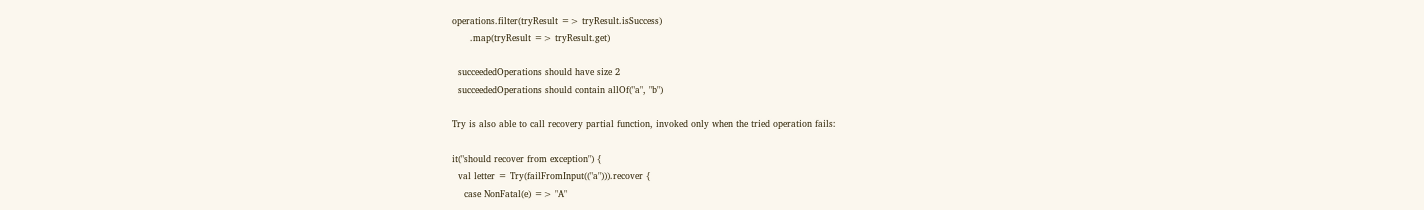operations.filter(tryResult => tryResult.isSuccess)
      .map(tryResult => tryResult.get)

  succeededOperations should have size 2
  succeededOperations should contain allOf("a", "b")

Try is also able to call recovery partial function, invoked only when the tried operation fails:

it("should recover from exception") {
  val letter = Try(failFromInput(("a"))).recover {
    case NonFatal(e) => "A"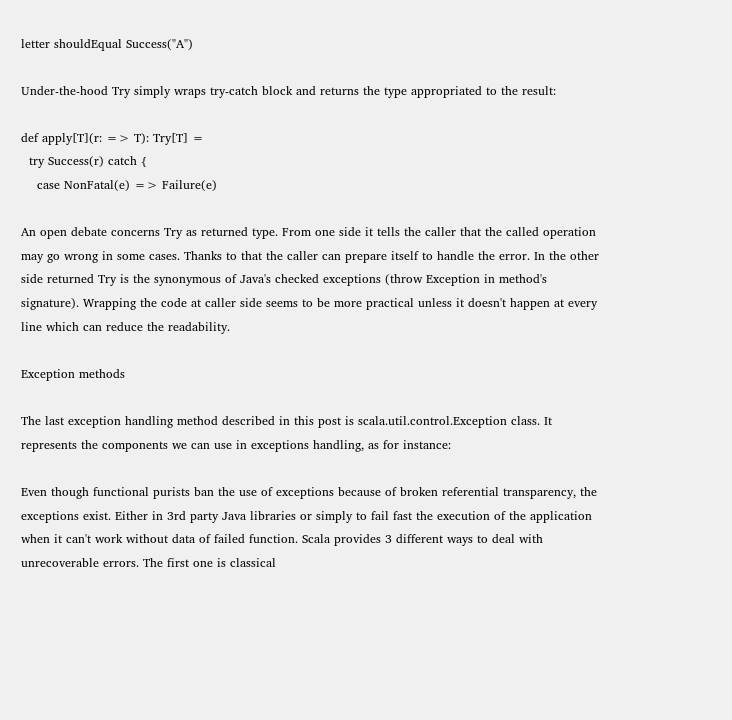letter shouldEqual Success("A")

Under-the-hood Try simply wraps try-catch block and returns the type appropriated to the result:

def apply[T](r: => T): Try[T] =
  try Success(r) catch {
    case NonFatal(e) => Failure(e)

An open debate concerns Try as returned type. From one side it tells the caller that the called operation may go wrong in some cases. Thanks to that the caller can prepare itself to handle the error. In the other side returned Try is the synonymous of Java's checked exceptions (throw Exception in method's signature). Wrapping the code at caller side seems to be more practical unless it doesn't happen at every line which can reduce the readability.

Exception methods

The last exception handling method described in this post is scala.util.control.Exception class. It represents the components we can use in exceptions handling, as for instance:

Even though functional purists ban the use of exceptions because of broken referential transparency, the exceptions exist. Either in 3rd party Java libraries or simply to fail fast the execution of the application when it can't work without data of failed function. Scala provides 3 different ways to deal with unrecoverable errors. The first one is classical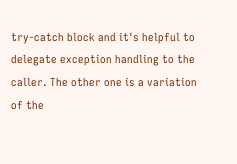try-catch block and it's helpful to delegate exception handling to the caller. The other one is a variation of the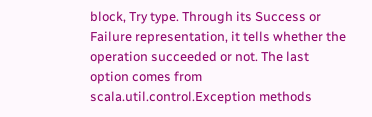block, Try type. Through its Success or Failure representation, it tells whether the operation succeeded or not. The last option comes from scala.util.control.Exception methods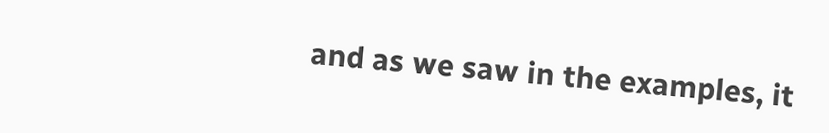and as we saw in the examples, it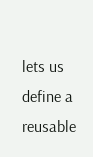lets us define a reusable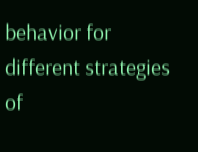behavior for different strategies of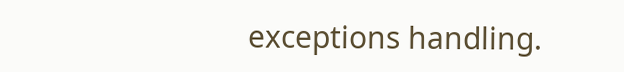exceptions handling.